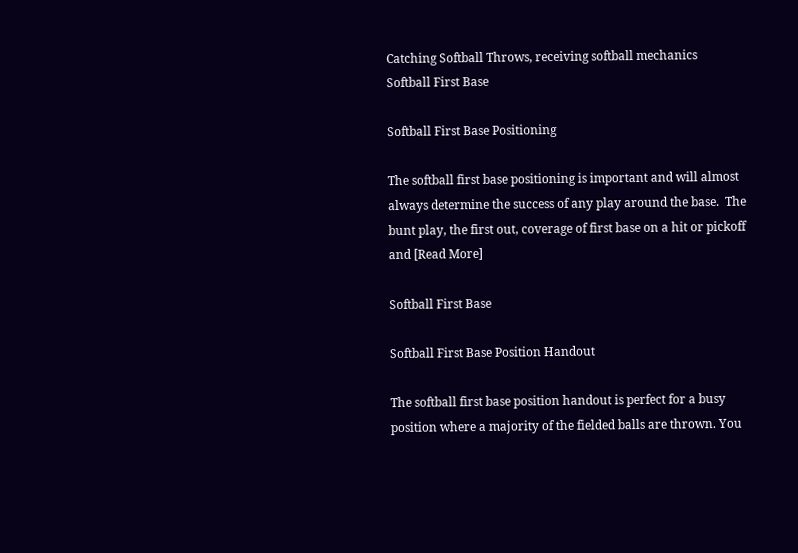Catching Softball Throws, receiving softball mechanics
Softball First Base

Softball First Base Positioning

The softball first base positioning is important and will almost always determine the success of any play around the base.  The bunt play, the first out, coverage of first base on a hit or pickoff and [Read More]

Softball First Base

Softball First Base Position Handout

The softball first base position handout is perfect for a busy position where a majority of the fielded balls are thrown. You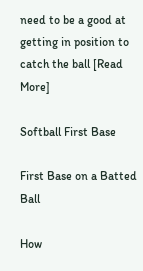need to be a good at getting in position to catch the ball [Read More]

Softball First Base

First Base on a Batted Ball

How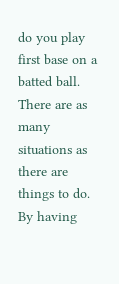do you play first base on a batted ball.  There are as many situations as there are things to do.  By having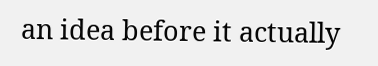an idea before it actually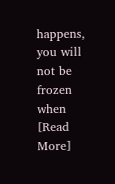happens, you will not be frozen when [Read More]